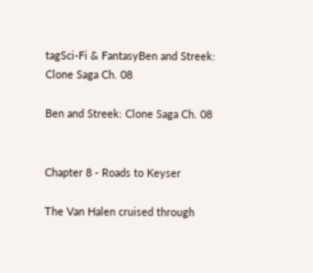tagSci-Fi & FantasyBen and Streek: Clone Saga Ch. 08

Ben and Streek: Clone Saga Ch. 08


Chapter 8 - Roads to Keyser

The Van Halen cruised through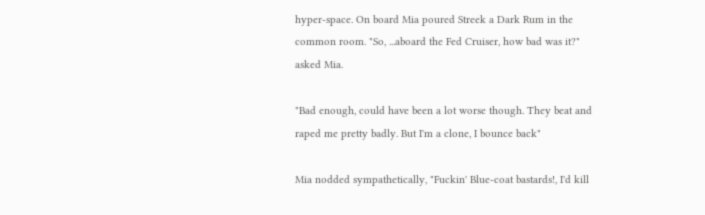hyper-space. On board Mia poured Streek a Dark Rum in the common room. "So, ...aboard the Fed Cruiser, how bad was it?" asked Mia.

"Bad enough, could have been a lot worse though. They beat and raped me pretty badly. But I'm a clone, I bounce back"

Mia nodded sympathetically, "Fuckin' Blue-coat bastards!, I'd kill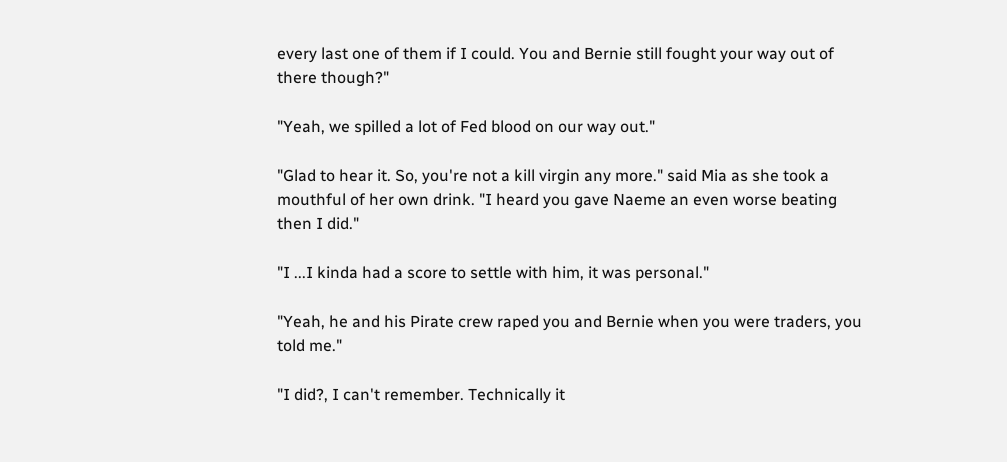every last one of them if I could. You and Bernie still fought your way out of there though?"

"Yeah, we spilled a lot of Fed blood on our way out."

"Glad to hear it. So, you're not a kill virgin any more." said Mia as she took a mouthful of her own drink. "I heard you gave Naeme an even worse beating then I did."

"I ...I kinda had a score to settle with him, it was personal."

"Yeah, he and his Pirate crew raped you and Bernie when you were traders, you told me."

"I did?, I can't remember. Technically it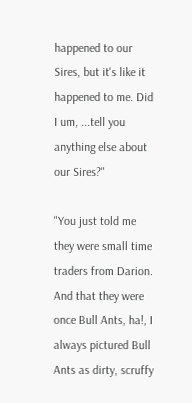happened to our Sires, but it's like it happened to me. Did I um, ...tell you anything else about our Sires?"

"You just told me they were small time traders from Darion. And that they were once Bull Ants, ha!, I always pictured Bull Ants as dirty, scruffy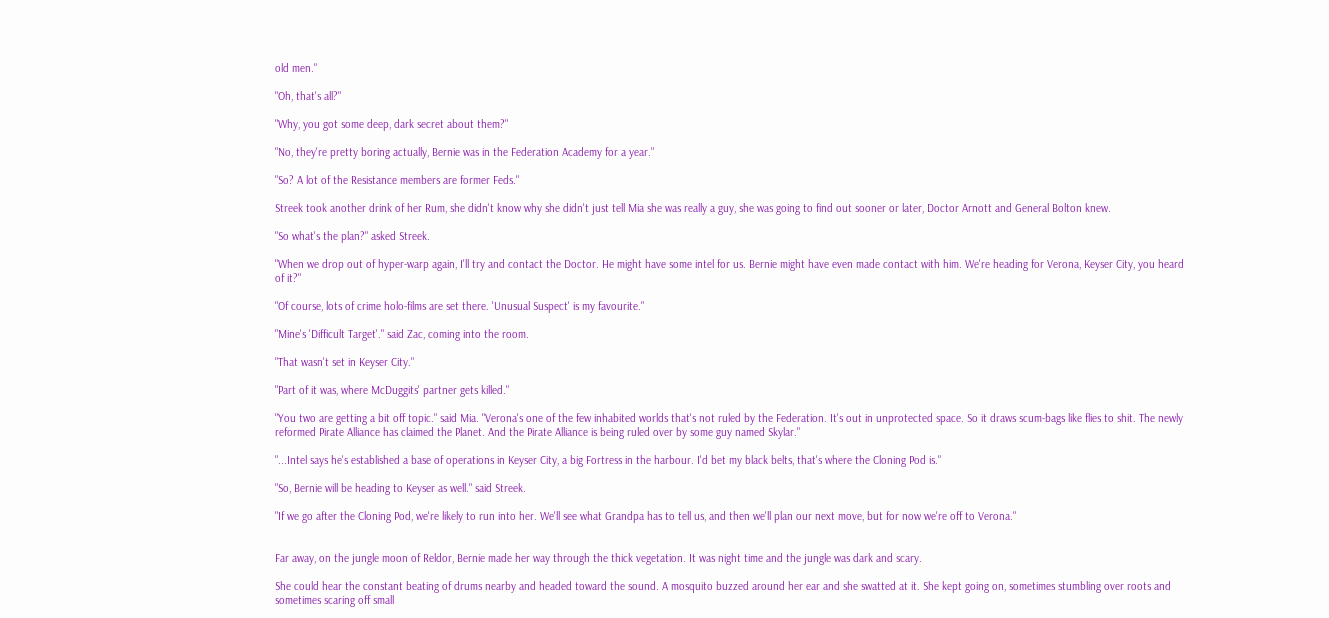old men."

"Oh, that's all?"

"Why, you got some deep, dark secret about them?"

"No, they're pretty boring actually, Bernie was in the Federation Academy for a year."

"So? A lot of the Resistance members are former Feds."

Streek took another drink of her Rum, she didn't know why she didn't just tell Mia she was really a guy, she was going to find out sooner or later, Doctor Arnott and General Bolton knew.

"So what's the plan?" asked Streek.

"When we drop out of hyper-warp again, I'll try and contact the Doctor. He might have some intel for us. Bernie might have even made contact with him. We're heading for Verona, Keyser City, you heard of it?"

"Of course, lots of crime holo-films are set there. 'Unusual Suspect' is my favourite."

"Mine's 'Difficult Target'." said Zac, coming into the room.

"That wasn't set in Keyser City."

"Part of it was, where McDuggits' partner gets killed."

"You two are getting a bit off topic." said Mia. "Verona's one of the few inhabited worlds that's not ruled by the Federation. It's out in unprotected space. So it draws scum-bags like flies to shit. The newly reformed Pirate Alliance has claimed the Planet. And the Pirate Alliance is being ruled over by some guy named Skylar."

"...Intel says he's established a base of operations in Keyser City, a big Fortress in the harbour. I'd bet my black belts, that's where the Cloning Pod is."

"So, Bernie will be heading to Keyser as well." said Streek.

"If we go after the Cloning Pod, we're likely to run into her. We'll see what Grandpa has to tell us, and then we'll plan our next move, but for now we're off to Verona."


Far away, on the jungle moon of Reldor, Bernie made her way through the thick vegetation. It was night time and the jungle was dark and scary.

She could hear the constant beating of drums nearby and headed toward the sound. A mosquito buzzed around her ear and she swatted at it. She kept going on, sometimes stumbling over roots and sometimes scaring off small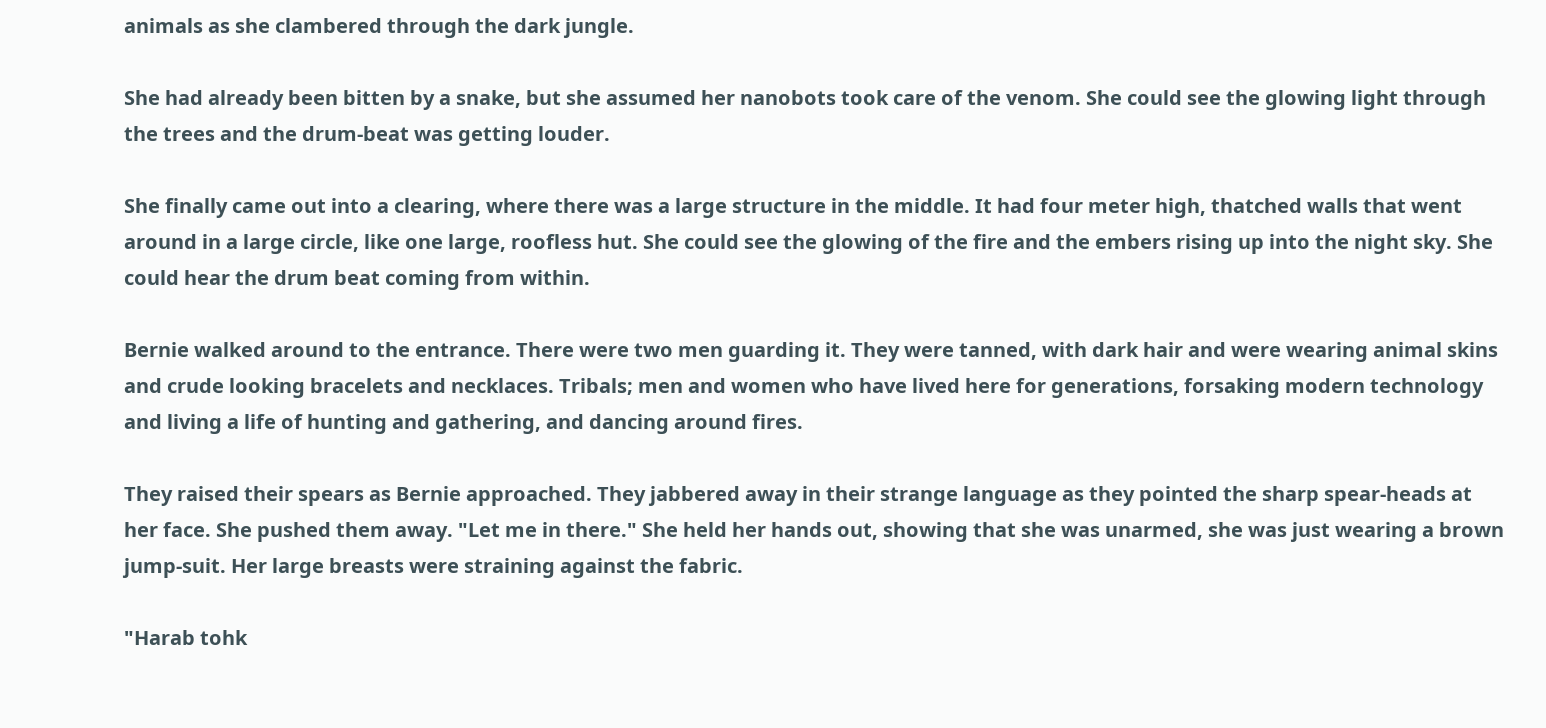animals as she clambered through the dark jungle.

She had already been bitten by a snake, but she assumed her nanobots took care of the venom. She could see the glowing light through the trees and the drum-beat was getting louder.

She finally came out into a clearing, where there was a large structure in the middle. It had four meter high, thatched walls that went around in a large circle, like one large, roofless hut. She could see the glowing of the fire and the embers rising up into the night sky. She could hear the drum beat coming from within.

Bernie walked around to the entrance. There were two men guarding it. They were tanned, with dark hair and were wearing animal skins and crude looking bracelets and necklaces. Tribals; men and women who have lived here for generations, forsaking modern technology and living a life of hunting and gathering, and dancing around fires.

They raised their spears as Bernie approached. They jabbered away in their strange language as they pointed the sharp spear-heads at her face. She pushed them away. "Let me in there." She held her hands out, showing that she was unarmed, she was just wearing a brown jump-suit. Her large breasts were straining against the fabric.

"Harab tohk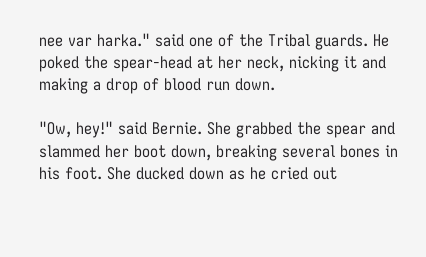nee var harka." said one of the Tribal guards. He poked the spear-head at her neck, nicking it and making a drop of blood run down.

"Ow, hey!" said Bernie. She grabbed the spear and slammed her boot down, breaking several bones in his foot. She ducked down as he cried out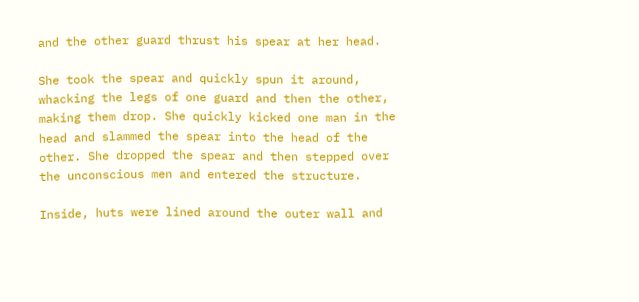and the other guard thrust his spear at her head.

She took the spear and quickly spun it around, whacking the legs of one guard and then the other, making them drop. She quickly kicked one man in the head and slammed the spear into the head of the other. She dropped the spear and then stepped over the unconscious men and entered the structure.

Inside, huts were lined around the outer wall and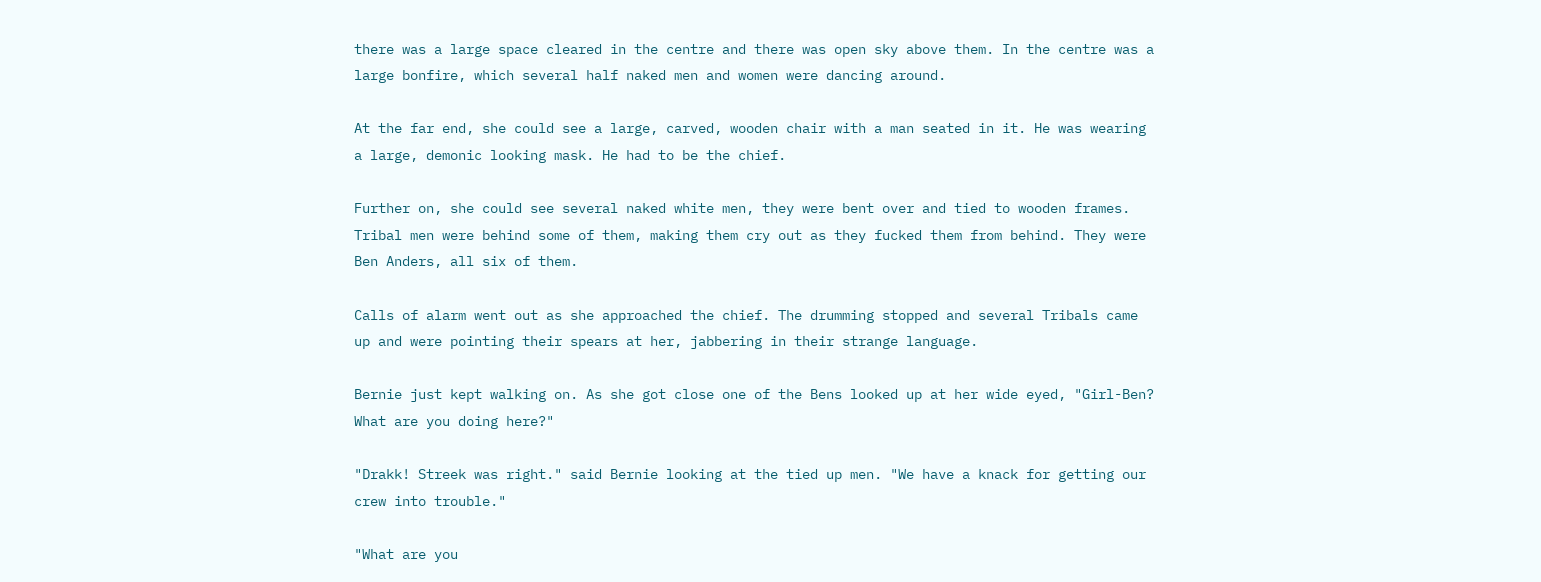there was a large space cleared in the centre and there was open sky above them. In the centre was a large bonfire, which several half naked men and women were dancing around.

At the far end, she could see a large, carved, wooden chair with a man seated in it. He was wearing a large, demonic looking mask. He had to be the chief.

Further on, she could see several naked white men, they were bent over and tied to wooden frames. Tribal men were behind some of them, making them cry out as they fucked them from behind. They were Ben Anders, all six of them.

Calls of alarm went out as she approached the chief. The drumming stopped and several Tribals came up and were pointing their spears at her, jabbering in their strange language.

Bernie just kept walking on. As she got close one of the Bens looked up at her wide eyed, "Girl-Ben? What are you doing here?"

"Drakk! Streek was right." said Bernie looking at the tied up men. "We have a knack for getting our crew into trouble."

"What are you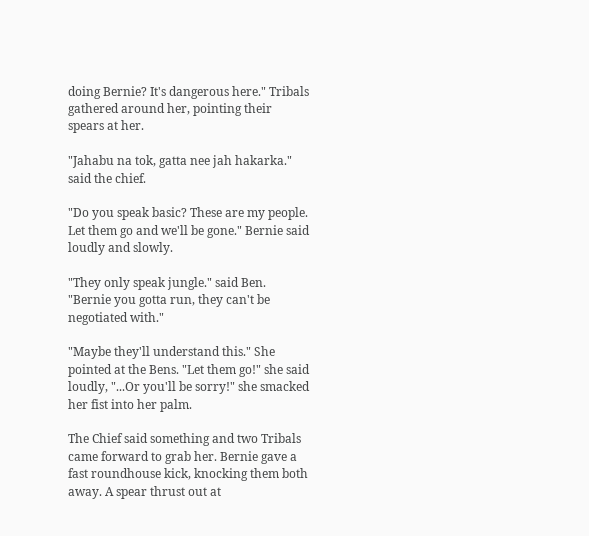doing Bernie? It's dangerous here." Tribals gathered around her, pointing their spears at her.

"Jahabu na tok, gatta nee jah hakarka." said the chief.

"Do you speak basic? These are my people. Let them go and we'll be gone." Bernie said loudly and slowly.

"They only speak jungle." said Ben. "Bernie you gotta run, they can't be negotiated with."

"Maybe they'll understand this." She pointed at the Bens. "Let them go!" she said loudly, "...Or you'll be sorry!" she smacked her fist into her palm.

The Chief said something and two Tribals came forward to grab her. Bernie gave a fast roundhouse kick, knocking them both away. A spear thrust out at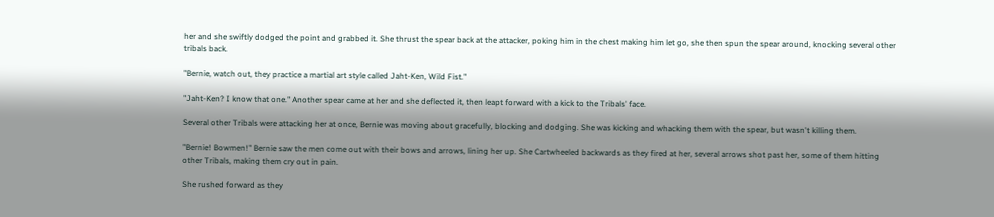her and she swiftly dodged the point and grabbed it. She thrust the spear back at the attacker, poking him in the chest making him let go, she then spun the spear around, knocking several other tribals back.

"Bernie, watch out, they practice a martial art style called Jaht-Ken, Wild Fist."

"Jaht-Ken? I know that one." Another spear came at her and she deflected it, then leapt forward with a kick to the Tribals' face.

Several other Tribals were attacking her at once, Bernie was moving about gracefully, blocking and dodging. She was kicking and whacking them with the spear, but wasn't killing them.

"Bernie! Bowmen!" Bernie saw the men come out with their bows and arrows, lining her up. She Cartwheeled backwards as they fired at her, several arrows shot past her, some of them hitting other Tribals, making them cry out in pain.

She rushed forward as they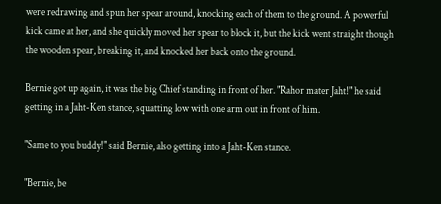were redrawing and spun her spear around, knocking each of them to the ground. A powerful kick came at her, and she quickly moved her spear to block it, but the kick went straight though the wooden spear, breaking it, and knocked her back onto the ground.

Bernie got up again, it was the big Chief standing in front of her. "Rahor mater Jaht!" he said getting in a Jaht-Ken stance, squatting low with one arm out in front of him.

"Same to you buddy!" said Bernie, also getting into a Jaht-Ken stance.

"Bernie, be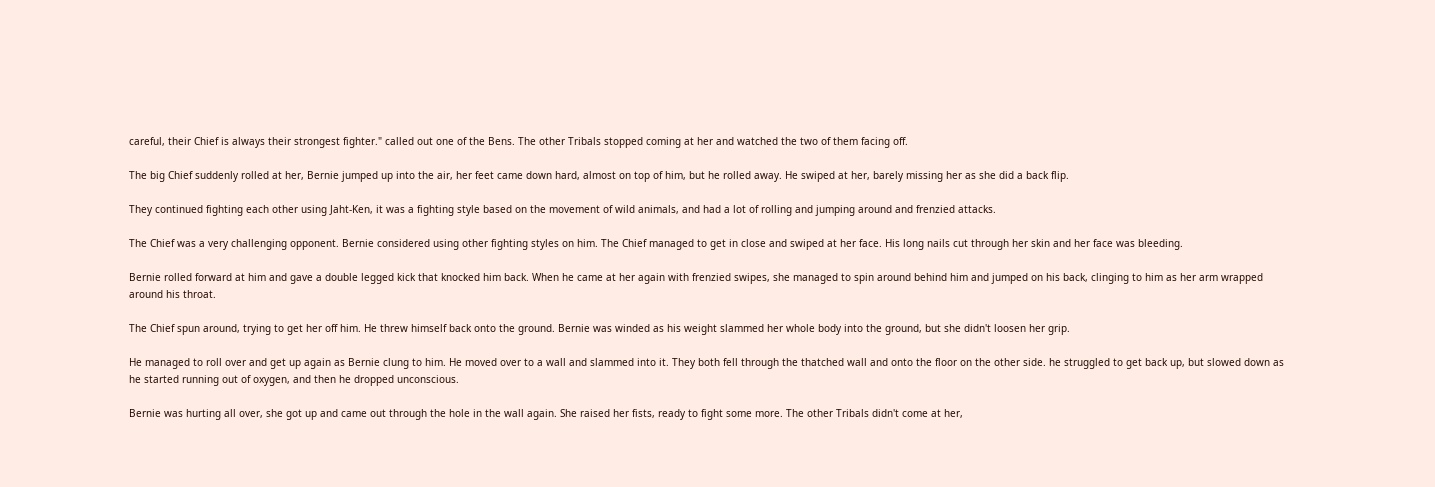careful, their Chief is always their strongest fighter." called out one of the Bens. The other Tribals stopped coming at her and watched the two of them facing off.

The big Chief suddenly rolled at her, Bernie jumped up into the air, her feet came down hard, almost on top of him, but he rolled away. He swiped at her, barely missing her as she did a back flip.

They continued fighting each other using Jaht-Ken, it was a fighting style based on the movement of wild animals, and had a lot of rolling and jumping around and frenzied attacks.

The Chief was a very challenging opponent. Bernie considered using other fighting styles on him. The Chief managed to get in close and swiped at her face. His long nails cut through her skin and her face was bleeding.

Bernie rolled forward at him and gave a double legged kick that knocked him back. When he came at her again with frenzied swipes, she managed to spin around behind him and jumped on his back, clinging to him as her arm wrapped around his throat.

The Chief spun around, trying to get her off him. He threw himself back onto the ground. Bernie was winded as his weight slammed her whole body into the ground, but she didn't loosen her grip.

He managed to roll over and get up again as Bernie clung to him. He moved over to a wall and slammed into it. They both fell through the thatched wall and onto the floor on the other side. he struggled to get back up, but slowed down as he started running out of oxygen, and then he dropped unconscious.

Bernie was hurting all over, she got up and came out through the hole in the wall again. She raised her fists, ready to fight some more. The other Tribals didn't come at her,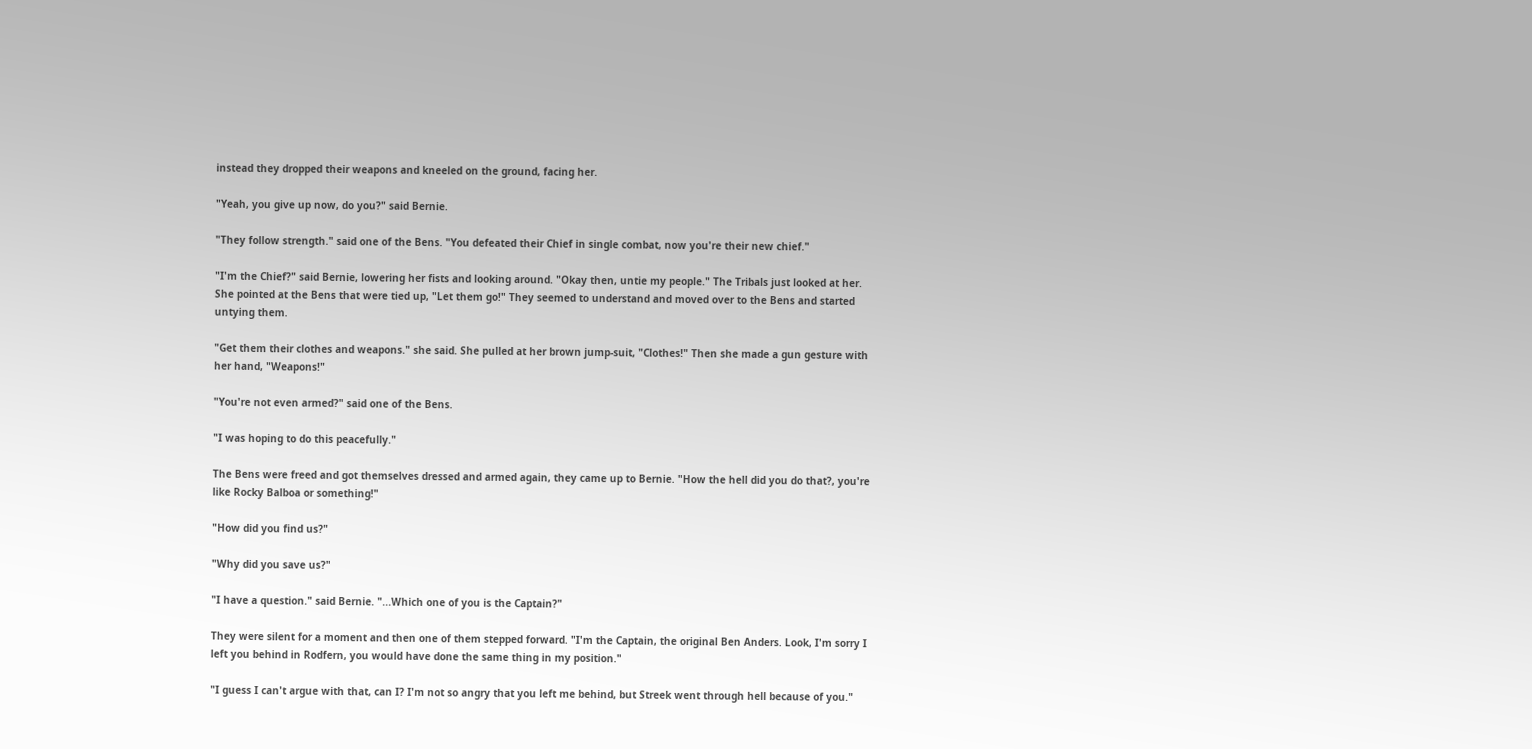instead they dropped their weapons and kneeled on the ground, facing her.

"Yeah, you give up now, do you?" said Bernie.

"They follow strength." said one of the Bens. "You defeated their Chief in single combat, now you're their new chief."

"I'm the Chief?" said Bernie, lowering her fists and looking around. "Okay then, untie my people." The Tribals just looked at her. She pointed at the Bens that were tied up, "Let them go!" They seemed to understand and moved over to the Bens and started untying them.

"Get them their clothes and weapons." she said. She pulled at her brown jump-suit, "Clothes!" Then she made a gun gesture with her hand, "Weapons!"

"You're not even armed?" said one of the Bens.

"I was hoping to do this peacefully."

The Bens were freed and got themselves dressed and armed again, they came up to Bernie. "How the hell did you do that?, you're like Rocky Balboa or something!"

"How did you find us?"

"Why did you save us?"

"I have a question." said Bernie. "...Which one of you is the Captain?"

They were silent for a moment and then one of them stepped forward. "I'm the Captain, the original Ben Anders. Look, I'm sorry I left you behind in Rodfern, you would have done the same thing in my position."

"I guess I can't argue with that, can I? I'm not so angry that you left me behind, but Streek went through hell because of you."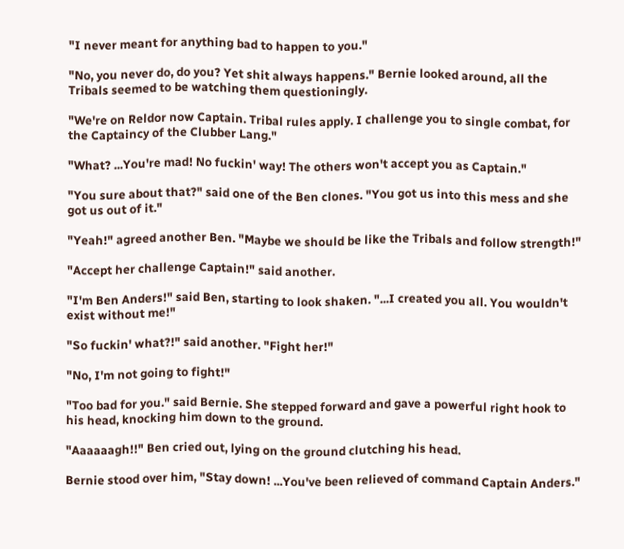"I never meant for anything bad to happen to you."

"No, you never do, do you? Yet shit always happens." Bernie looked around, all the Tribals seemed to be watching them questioningly.

"We're on Reldor now Captain. Tribal rules apply. I challenge you to single combat, for the Captaincy of the Clubber Lang."

"What? ...You're mad! No fuckin' way! The others won't accept you as Captain."

"You sure about that?" said one of the Ben clones. "You got us into this mess and she got us out of it."

"Yeah!" agreed another Ben. "Maybe we should be like the Tribals and follow strength!"

"Accept her challenge Captain!" said another.

"I'm Ben Anders!" said Ben, starting to look shaken. "...I created you all. You wouldn't exist without me!"

"So fuckin' what?!" said another. "Fight her!"

"No, I'm not going to fight!"

"Too bad for you." said Bernie. She stepped forward and gave a powerful right hook to his head, knocking him down to the ground.

"Aaaaaagh!!" Ben cried out, lying on the ground clutching his head.

Bernie stood over him, "Stay down! ...You've been relieved of command Captain Anders."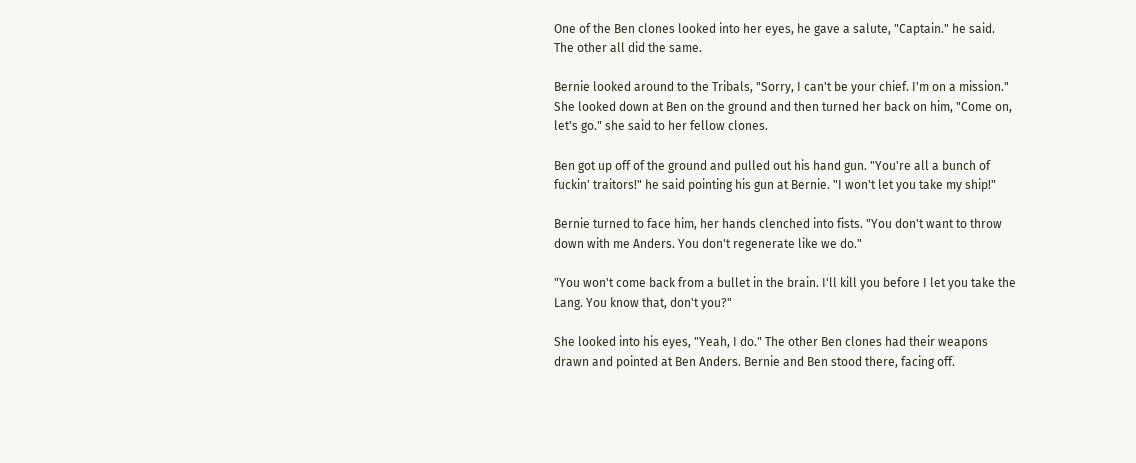One of the Ben clones looked into her eyes, he gave a salute, "Captain." he said. The other all did the same.

Bernie looked around to the Tribals, "Sorry, I can't be your chief. I'm on a mission." She looked down at Ben on the ground and then turned her back on him, "Come on, let's go." she said to her fellow clones.

Ben got up off of the ground and pulled out his hand gun. "You're all a bunch of fuckin' traitors!" he said pointing his gun at Bernie. "I won't let you take my ship!"

Bernie turned to face him, her hands clenched into fists. "You don't want to throw down with me Anders. You don't regenerate like we do."

"You won't come back from a bullet in the brain. I'll kill you before I let you take the Lang. You know that, don't you?"

She looked into his eyes, "Yeah, I do." The other Ben clones had their weapons drawn and pointed at Ben Anders. Bernie and Ben stood there, facing off.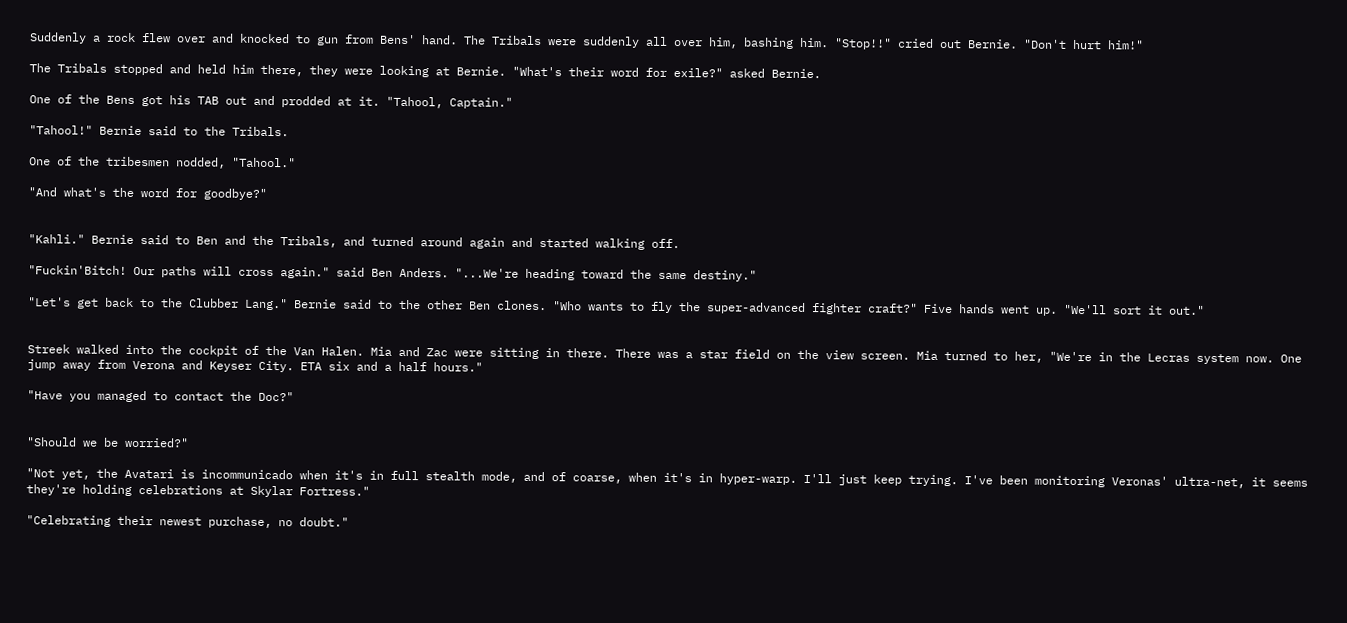Suddenly a rock flew over and knocked to gun from Bens' hand. The Tribals were suddenly all over him, bashing him. "Stop!!" cried out Bernie. "Don't hurt him!"

The Tribals stopped and held him there, they were looking at Bernie. "What's their word for exile?" asked Bernie.

One of the Bens got his TAB out and prodded at it. "Tahool, Captain."

"Tahool!" Bernie said to the Tribals.

One of the tribesmen nodded, "Tahool."

"And what's the word for goodbye?"


"Kahli." Bernie said to Ben and the Tribals, and turned around again and started walking off.

"Fuckin'Bitch! Our paths will cross again." said Ben Anders. "...We're heading toward the same destiny."

"Let's get back to the Clubber Lang." Bernie said to the other Ben clones. "Who wants to fly the super-advanced fighter craft?" Five hands went up. "We'll sort it out."


Streek walked into the cockpit of the Van Halen. Mia and Zac were sitting in there. There was a star field on the view screen. Mia turned to her, "We're in the Lecras system now. One jump away from Verona and Keyser City. ETA six and a half hours."

"Have you managed to contact the Doc?"


"Should we be worried?"

"Not yet, the Avatari is incommunicado when it's in full stealth mode, and of coarse, when it's in hyper-warp. I'll just keep trying. I've been monitoring Veronas' ultra-net, it seems they're holding celebrations at Skylar Fortress."

"Celebrating their newest purchase, no doubt."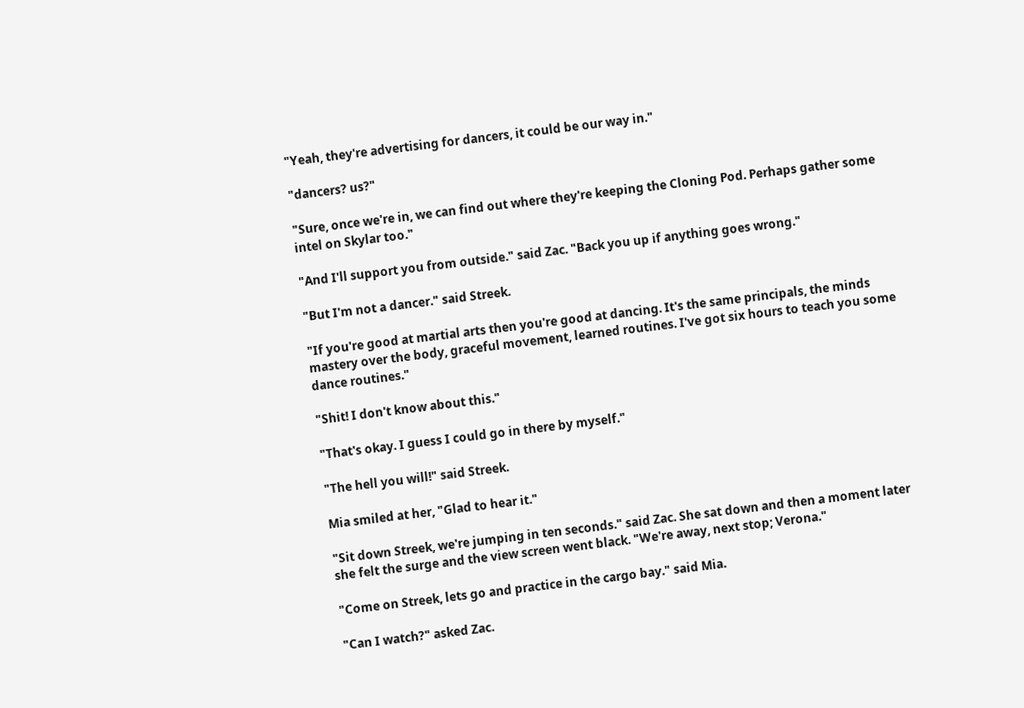"Yeah, they're advertising for dancers, it could be our way in."

"dancers? us?"

"Sure, once we're in, we can find out where they're keeping the Cloning Pod. Perhaps gather some intel on Skylar too."

"And I'll support you from outside." said Zac. "Back you up if anything goes wrong."

"But I'm not a dancer." said Streek.

"If you're good at martial arts then you're good at dancing. It's the same principals, the minds mastery over the body, graceful movement, learned routines. I've got six hours to teach you some dance routines."

"Shit! I don't know about this."

"That's okay. I guess I could go in there by myself."

"The hell you will!" said Streek.

Mia smiled at her, "Glad to hear it."

"Sit down Streek, we're jumping in ten seconds." said Zac. She sat down and then a moment later she felt the surge and the view screen went black. "We're away, next stop; Verona."

"Come on Streek, lets go and practice in the cargo bay." said Mia.

"Can I watch?" asked Zac.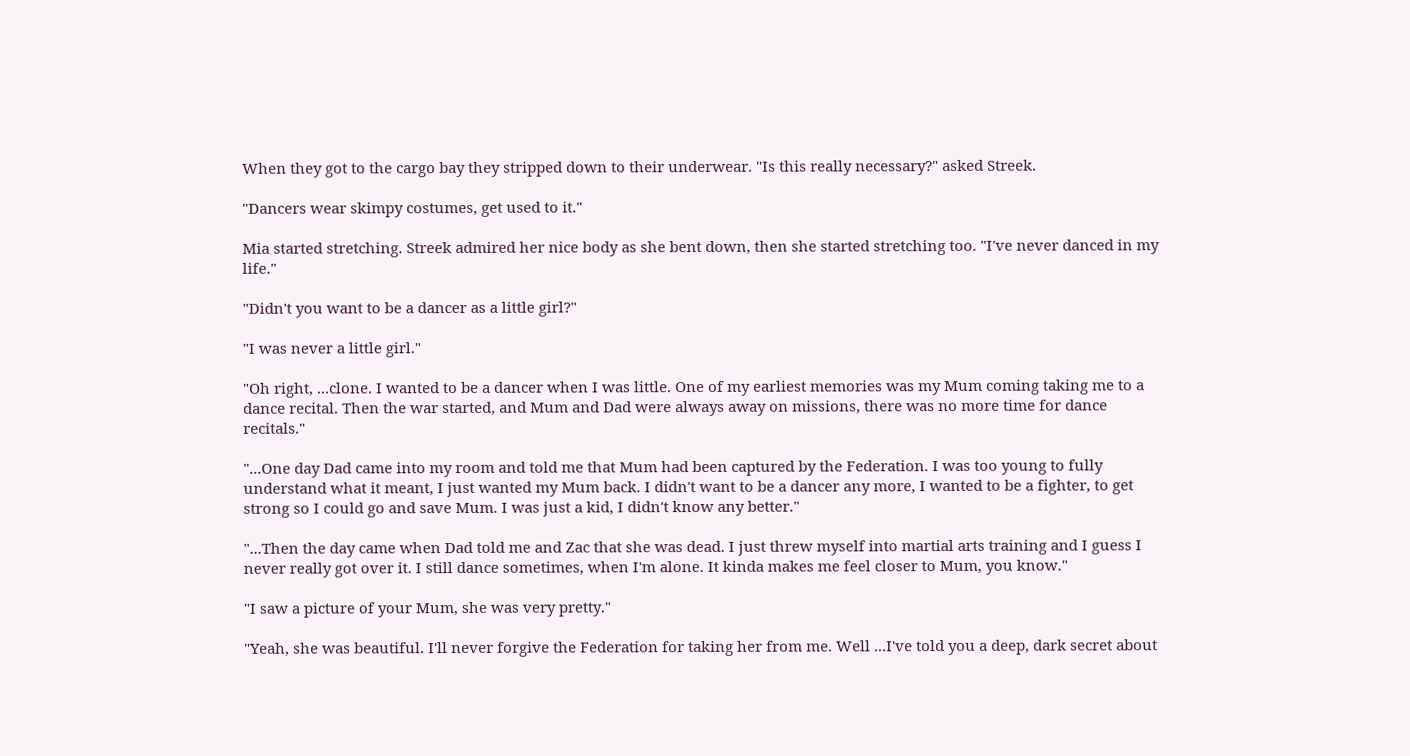When they got to the cargo bay they stripped down to their underwear. "Is this really necessary?" asked Streek.

"Dancers wear skimpy costumes, get used to it."

Mia started stretching. Streek admired her nice body as she bent down, then she started stretching too. "I've never danced in my life."

"Didn't you want to be a dancer as a little girl?"

"I was never a little girl."

"Oh right, ...clone. I wanted to be a dancer when I was little. One of my earliest memories was my Mum coming taking me to a dance recital. Then the war started, and Mum and Dad were always away on missions, there was no more time for dance recitals."

"...One day Dad came into my room and told me that Mum had been captured by the Federation. I was too young to fully understand what it meant, I just wanted my Mum back. I didn't want to be a dancer any more, I wanted to be a fighter, to get strong so I could go and save Mum. I was just a kid, I didn't know any better."

"...Then the day came when Dad told me and Zac that she was dead. I just threw myself into martial arts training and I guess I never really got over it. I still dance sometimes, when I'm alone. It kinda makes me feel closer to Mum, you know."

"I saw a picture of your Mum, she was very pretty."

"Yeah, she was beautiful. I'll never forgive the Federation for taking her from me. Well ...I've told you a deep, dark secret about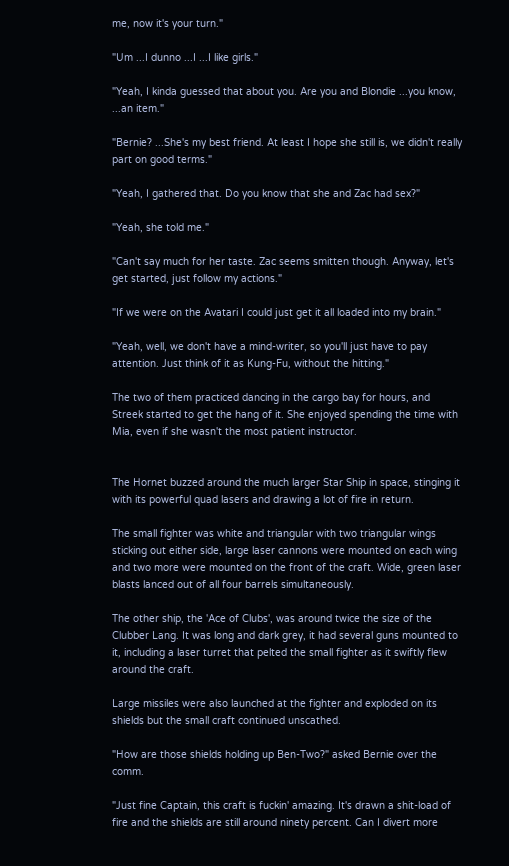me, now it's your turn."

"Um ...I dunno ...I ...I like girls."

"Yeah, I kinda guessed that about you. Are you and Blondie ...you know, ...an item."

"Bernie? ...She's my best friend. At least I hope she still is, we didn't really part on good terms."

"Yeah, I gathered that. Do you know that she and Zac had sex?"

"Yeah, she told me."

"Can't say much for her taste. Zac seems smitten though. Anyway, let's get started, just follow my actions."

"If we were on the Avatari I could just get it all loaded into my brain."

"Yeah, well, we don't have a mind-writer, so you'll just have to pay attention. Just think of it as Kung-Fu, without the hitting."

The two of them practiced dancing in the cargo bay for hours, and Streek started to get the hang of it. She enjoyed spending the time with Mia, even if she wasn't the most patient instructor.


The Hornet buzzed around the much larger Star Ship in space, stinging it with its powerful quad lasers and drawing a lot of fire in return.

The small fighter was white and triangular with two triangular wings sticking out either side, large laser cannons were mounted on each wing and two more were mounted on the front of the craft. Wide, green laser blasts lanced out of all four barrels simultaneously.

The other ship, the 'Ace of Clubs', was around twice the size of the Clubber Lang. It was long and dark grey, it had several guns mounted to it, including a laser turret that pelted the small fighter as it swiftly flew around the craft.

Large missiles were also launched at the fighter and exploded on its shields but the small craft continued unscathed.

"How are those shields holding up Ben-Two?" asked Bernie over the comm.

"Just fine Captain, this craft is fuckin' amazing. It's drawn a shit-load of fire and the shields are still around ninety percent. Can I divert more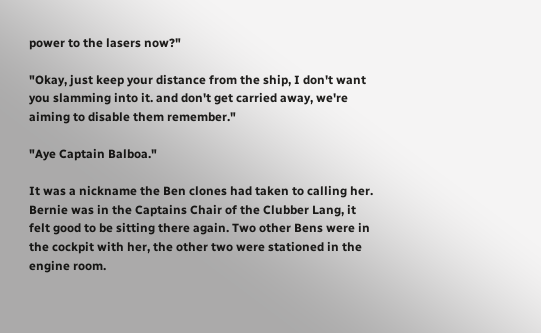power to the lasers now?"

"Okay, just keep your distance from the ship, I don't want you slamming into it. and don't get carried away, we're aiming to disable them remember."

"Aye Captain Balboa."

It was a nickname the Ben clones had taken to calling her. Bernie was in the Captains Chair of the Clubber Lang, it felt good to be sitting there again. Two other Bens were in the cockpit with her, the other two were stationed in the engine room.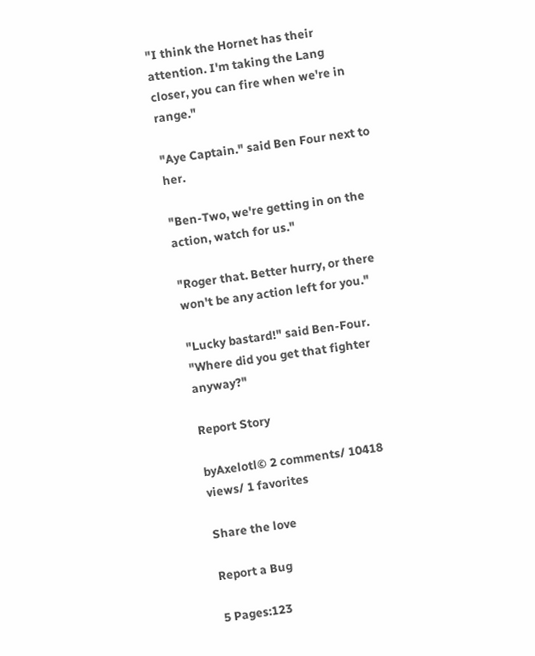"I think the Hornet has their attention. I'm taking the Lang closer, you can fire when we're in range."

"Aye Captain." said Ben Four next to her.

"Ben-Two, we're getting in on the action, watch for us."

"Roger that. Better hurry, or there won't be any action left for you."

"Lucky bastard!" said Ben-Four. "Where did you get that fighter anyway?"

Report Story

byAxelotl© 2 comments/ 10418 views/ 1 favorites

Share the love

Report a Bug

5 Pages:123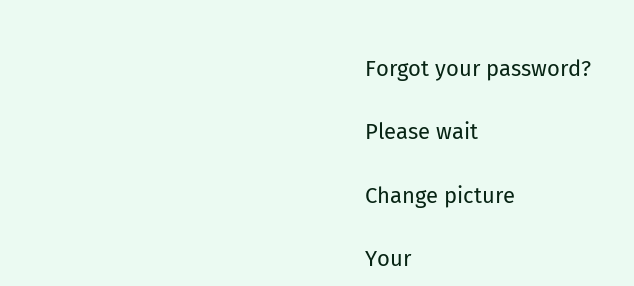Forgot your password?

Please wait

Change picture

Your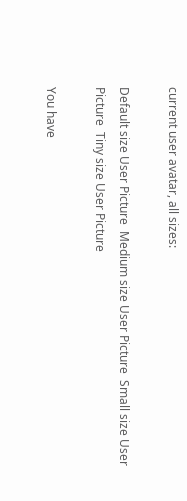current user avatar, all sizes:

Default size User Picture  Medium size User Picture  Small size User Picture  Tiny size User Picture

You have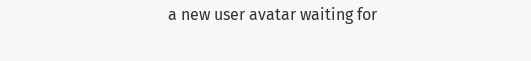a new user avatar waiting for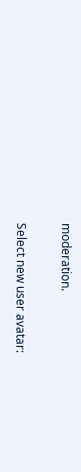moderation.

Select new user avatar: